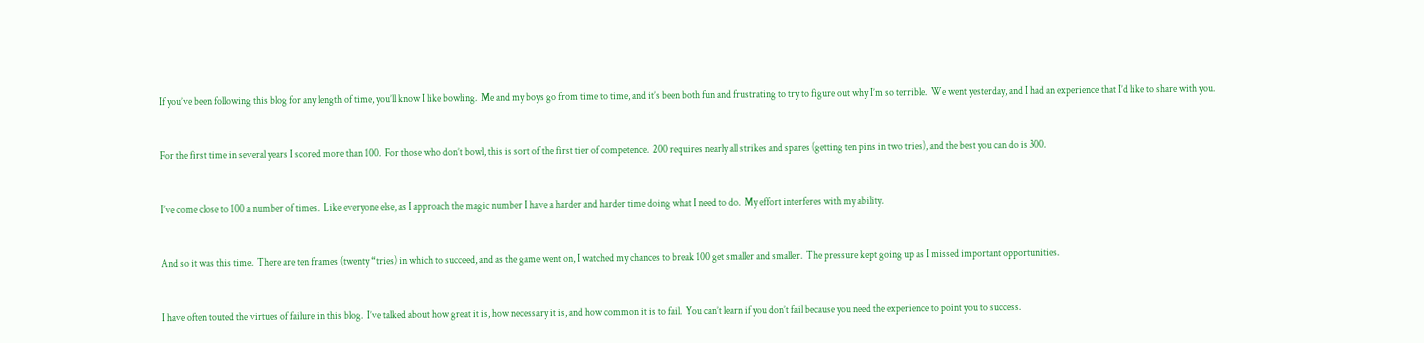If you’ve been following this blog for any length of time, you’ll know I like bowling.  Me and my boys go from time to time, and it’s been both fun and frustrating to try to figure out why I’m so terrible.  We went yesterday, and I had an experience that I’d like to share with you.


For the first time in several years I scored more than 100.  For those who don’t bowl, this is sort of the first tier of competence.  200 requires nearly all strikes and spares (getting ten pins in two tries), and the best you can do is 300.


I’ve come close to 100 a number of times.  Like everyone else, as I approach the magic number I have a harder and harder time doing what I need to do.  My effort interferes with my ability.


And so it was this time.  There are ten frames (twenty “tries) in which to succeed, and as the game went on, I watched my chances to break 100 get smaller and smaller.  The pressure kept going up as I missed important opportunities.


I have often touted the virtues of failure in this blog.  I’ve talked about how great it is, how necessary it is, and how common it is to fail.  You can’t learn if you don’t fail because you need the experience to point you to success.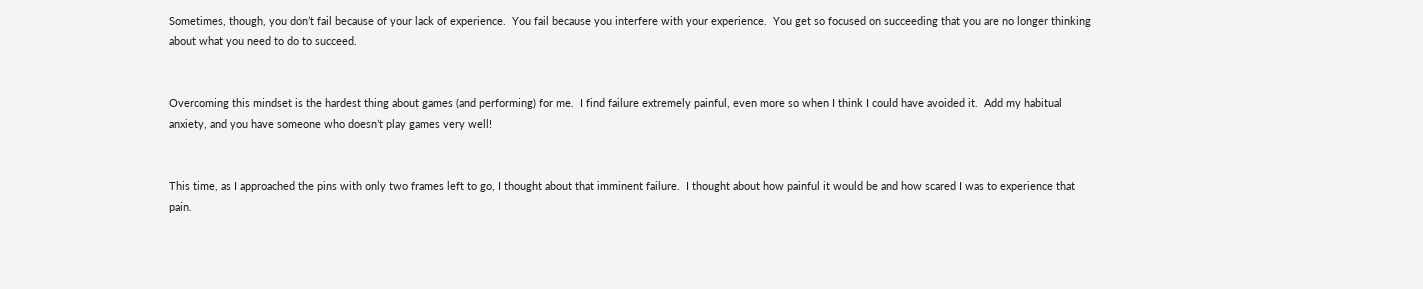Sometimes, though, you don’t fail because of your lack of experience.  You fail because you interfere with your experience.  You get so focused on succeeding that you are no longer thinking about what you need to do to succeed.


Overcoming this mindset is the hardest thing about games (and performing) for me.  I find failure extremely painful, even more so when I think I could have avoided it.  Add my habitual anxiety, and you have someone who doesn’t play games very well!


This time, as I approached the pins with only two frames left to go, I thought about that imminent failure.  I thought about how painful it would be and how scared I was to experience that pain.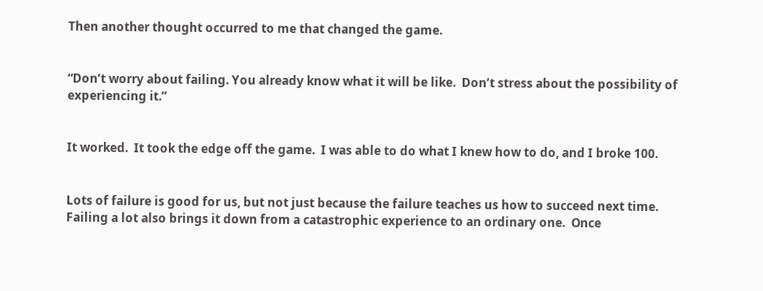Then another thought occurred to me that changed the game.


“Don’t worry about failing. You already know what it will be like.  Don’t stress about the possibility of experiencing it.”


It worked.  It took the edge off the game.  I was able to do what I knew how to do, and I broke 100.


Lots of failure is good for us, but not just because the failure teaches us how to succeed next time.  Failing a lot also brings it down from a catastrophic experience to an ordinary one.  Once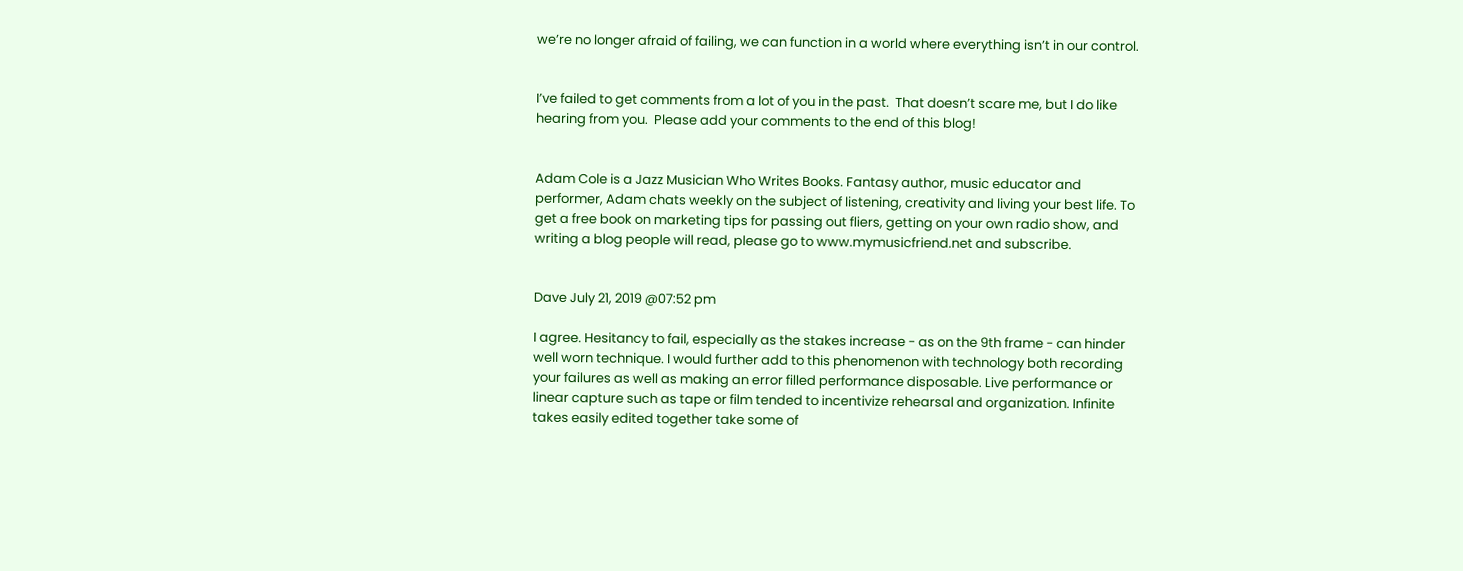we’re no longer afraid of failing, we can function in a world where everything isn’t in our control.


I’ve failed to get comments from a lot of you in the past.  That doesn’t scare me, but I do like hearing from you.  Please add your comments to the end of this blog!


Adam Cole is a Jazz Musician Who Writes Books. Fantasy author, music educator and performer, Adam chats weekly on the subject of listening, creativity and living your best life. To get a free book on marketing tips for passing out fliers, getting on your own radio show, and writing a blog people will read, please go to www.mymusicfriend.net and subscribe.


Dave July 21, 2019 @07:52 pm

I agree. Hesitancy to fail, especially as the stakes increase - as on the 9th frame - can hinder well worn technique. I would further add to this phenomenon with technology both recording your failures as well as making an error filled performance disposable. Live performance or linear capture such as tape or film tended to incentivize rehearsal and organization. Infinite takes easily edited together take some of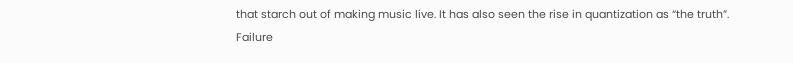that starch out of making music live. It has also seen the rise in quantization as “the truth”. Failure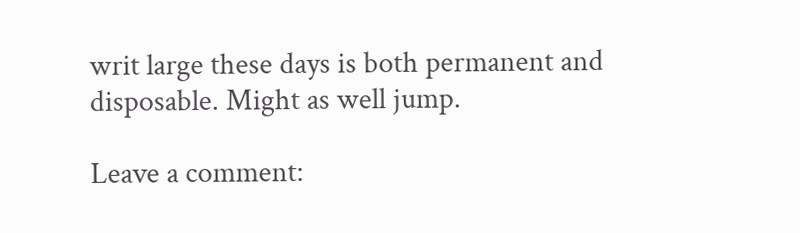writ large these days is both permanent and disposable. Might as well jump.

Leave a comment: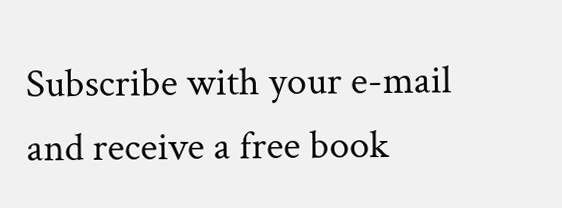Subscribe with your e-mail and receive a free book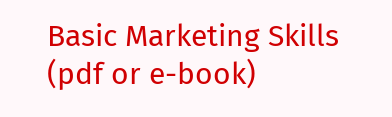Basic Marketing Skills (pdf or e-book)